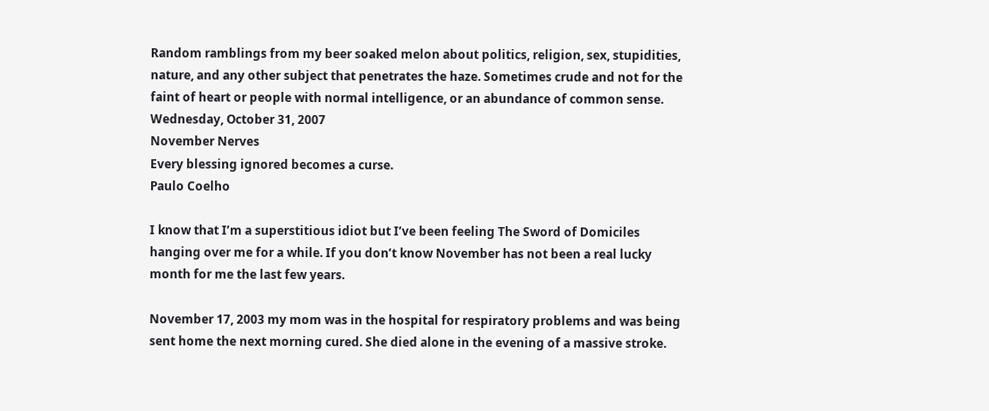Random ramblings from my beer soaked melon about politics, religion, sex, stupidities, nature, and any other subject that penetrates the haze. Sometimes crude and not for the faint of heart or people with normal intelligence, or an abundance of common sense.
Wednesday, October 31, 2007
November Nerves
Every blessing ignored becomes a curse.
Paulo Coelho

I know that I’m a superstitious idiot but I’ve been feeling The Sword of Domiciles hanging over me for a while. If you don’t know November has not been a real lucky month for me the last few years.

November 17, 2003 my mom was in the hospital for respiratory problems and was being sent home the next morning cured. She died alone in the evening of a massive stroke.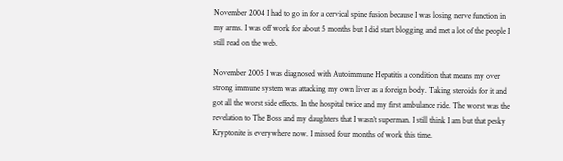November 2004 I had to go in for a cervical spine fusion because I was losing nerve function in my arms. I was off work for about 5 months but I did start blogging and met a lot of the people I still read on the web.

November 2005 I was diagnosed with Autoimmune Hepatitis a condition that means my over strong immune system was attacking my own liver as a foreign body. Taking steroids for it and got all the worst side effects. In the hospital twice and my first ambulance ride. The worst was the revelation to The Boss and my daughters that I wasn’t superman. I still think I am but that pesky Kryptonite is everywhere now. I missed four months of work this time.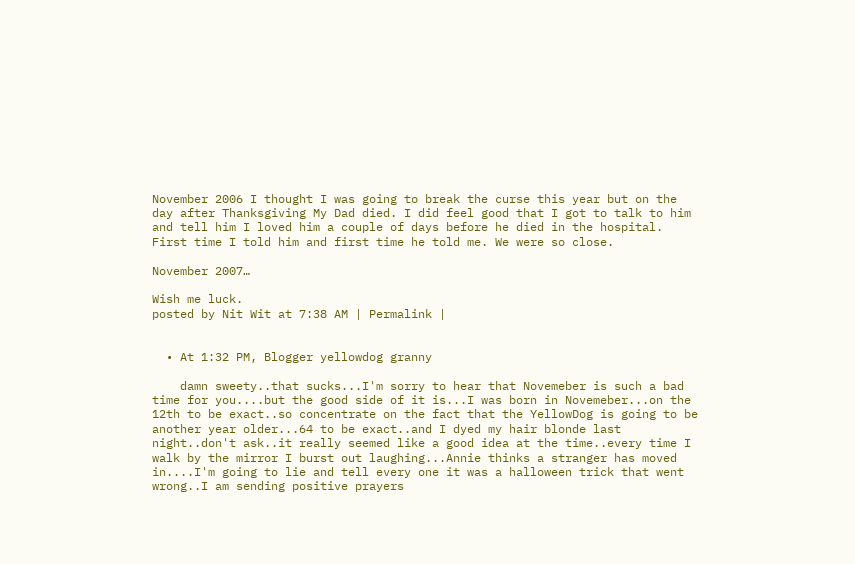November 2006 I thought I was going to break the curse this year but on the day after Thanksgiving My Dad died. I did feel good that I got to talk to him and tell him I loved him a couple of days before he died in the hospital. First time I told him and first time he told me. We were so close.

November 2007…

Wish me luck.
posted by Nit Wit at 7:38 AM | Permalink |


  • At 1:32 PM, Blogger yellowdog granny

    damn sweety..that sucks...I'm sorry to hear that Novemeber is such a bad time for you....but the good side of it is...I was born in Novemeber...on the 12th to be exact..so concentrate on the fact that the YellowDog is going to be another year older...64 to be exact..and I dyed my hair blonde last night..don't ask..it really seemed like a good idea at the time..every time I walk by the mirror I burst out laughing...Annie thinks a stranger has moved in....I'm going to lie and tell every one it was a halloween trick that went wrong..I am sending positive prayers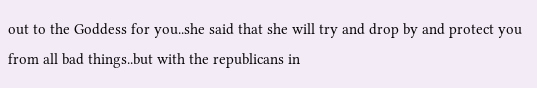out to the Goddess for you..she said that she will try and drop by and protect you from all bad things..but with the republicans in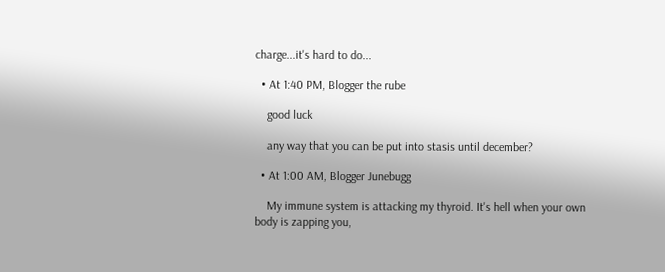charge...it's hard to do...

  • At 1:40 PM, Blogger the rube

    good luck

    any way that you can be put into stasis until december?

  • At 1:00 AM, Blogger Junebugg

    My immune system is attacking my thyroid. It's hell when your own body is zapping you,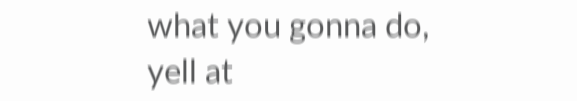what you gonna do, yell at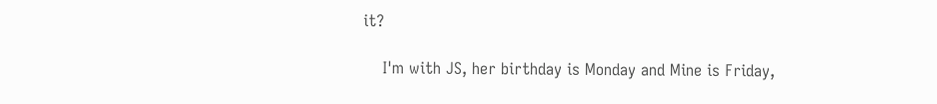it?

    I'm with JS, her birthday is Monday and Mine is Friday,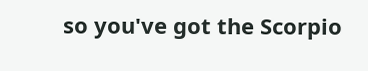so you've got the Scorpio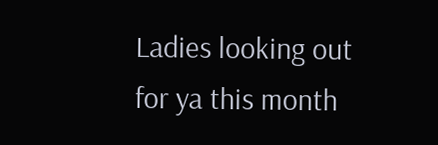Ladies looking out for ya this month